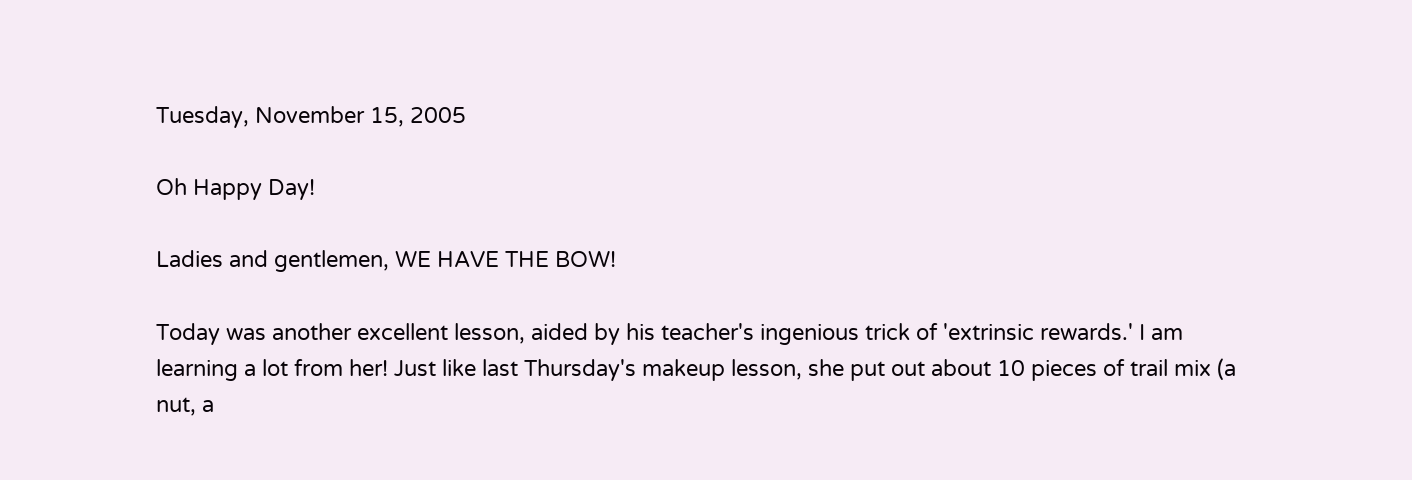Tuesday, November 15, 2005

Oh Happy Day!

Ladies and gentlemen, WE HAVE THE BOW!

Today was another excellent lesson, aided by his teacher's ingenious trick of 'extrinsic rewards.' I am learning a lot from her! Just like last Thursday's makeup lesson, she put out about 10 pieces of trail mix (a nut, a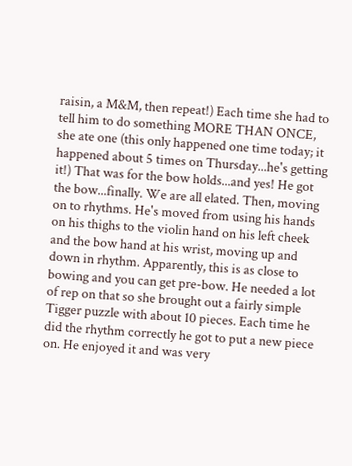raisin, a M&M, then repeat!) Each time she had to tell him to do something MORE THAN ONCE, she ate one (this only happened one time today; it happened about 5 times on Thursday...he's getting it!) That was for the bow holds...and yes! He got the bow...finally. We are all elated. Then, moving on to rhythms. He's moved from using his hands on his thighs to the violin hand on his left cheek and the bow hand at his wrist, moving up and down in rhythm. Apparently, this is as close to bowing and you can get pre-bow. He needed a lot of rep on that so she brought out a fairly simple Tigger puzzle with about 10 pieces. Each time he did the rhythm correctly he got to put a new piece on. He enjoyed it and was very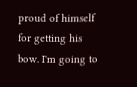proud of himself for getting his bow. I'm going to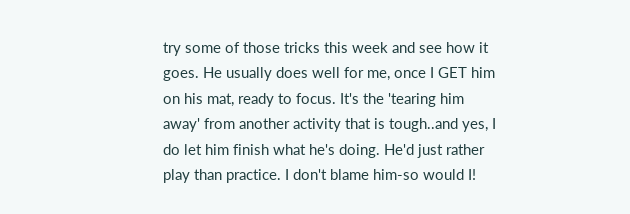try some of those tricks this week and see how it goes. He usually does well for me, once I GET him on his mat, ready to focus. It's the 'tearing him away' from another activity that is tough..and yes, I do let him finish what he's doing. He'd just rather play than practice. I don't blame him-so would I!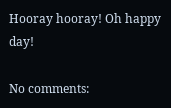Hooray hooray! Oh happy day!

No comments: